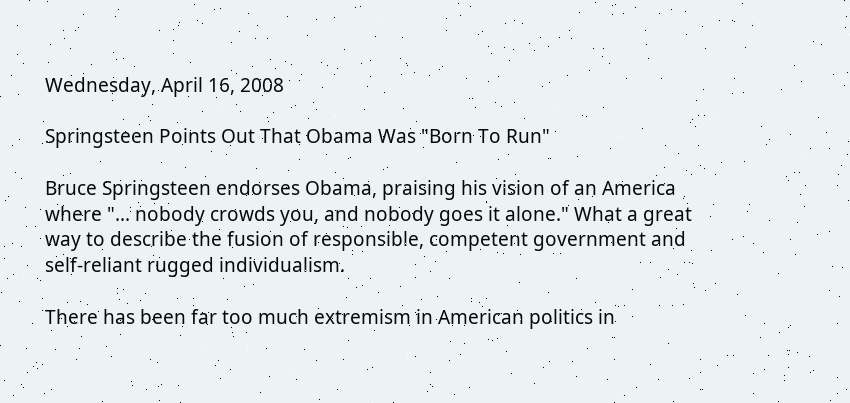Wednesday, April 16, 2008

Springsteen Points Out That Obama Was "Born To Run"

Bruce Springsteen endorses Obama, praising his vision of an America where "... nobody crowds you, and nobody goes it alone." What a great way to describe the fusion of responsible, competent government and self-reliant rugged individualism.

There has been far too much extremism in American politics in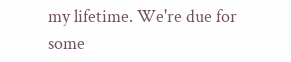my lifetime. We're due for some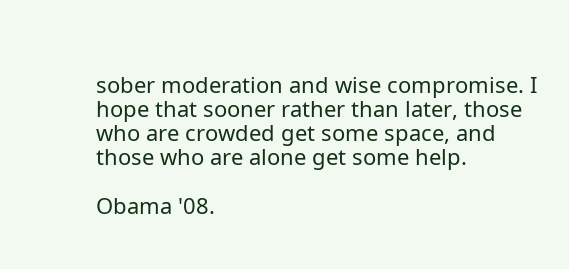sober moderation and wise compromise. I hope that sooner rather than later, those who are crowded get some space, and those who are alone get some help.

Obama '08.